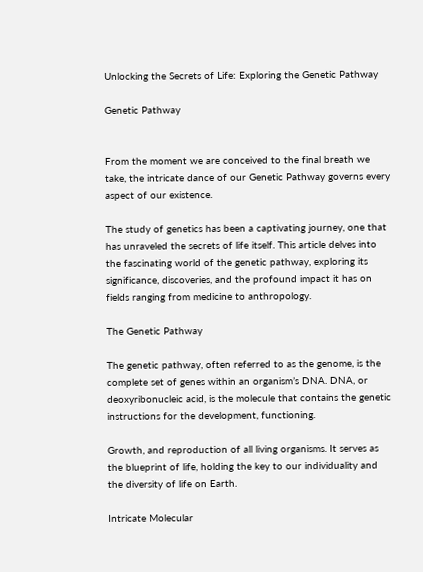Unlocking the Secrets of Life: Exploring the Genetic Pathway

Genetic Pathway


From the moment we are conceived to the final breath we take, the intricate dance of our Genetic Pathway governs every aspect of our existence.

The study of genetics has been a captivating journey, one that has unraveled the secrets of life itself. This article delves into the fascinating world of the genetic pathway, exploring its significance, discoveries, and the profound impact it has on fields ranging from medicine to anthropology.

The Genetic Pathway

The genetic pathway, often referred to as the genome, is the complete set of genes within an organism’s DNA. DNA, or deoxyribonucleic acid, is the molecule that contains the genetic instructions for the development, functioning.

Growth, and reproduction of all living organisms. It serves as the blueprint of life, holding the key to our individuality and the diversity of life on Earth.

Intricate Molecular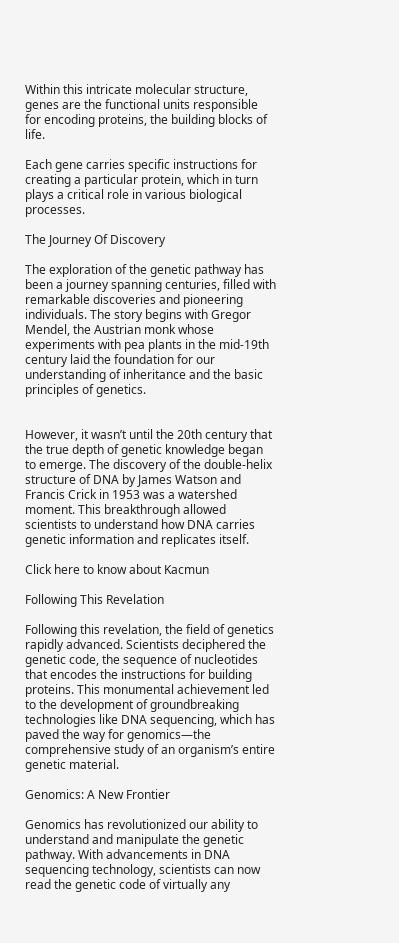Within this intricate molecular structure, genes are the functional units responsible for encoding proteins, the building blocks of life.

Each gene carries specific instructions for creating a particular protein, which in turn plays a critical role in various biological processes.

The Journey Of Discovery

The exploration of the genetic pathway has been a journey spanning centuries, filled with remarkable discoveries and pioneering individuals. The story begins with Gregor Mendel, the Austrian monk whose experiments with pea plants in the mid-19th century laid the foundation for our understanding of inheritance and the basic principles of genetics.


However, it wasn’t until the 20th century that the true depth of genetic knowledge began to emerge. The discovery of the double-helix structure of DNA by James Watson and Francis Crick in 1953 was a watershed moment. This breakthrough allowed scientists to understand how DNA carries genetic information and replicates itself.

Click here to know about Kacmun

Following This Revelation

Following this revelation, the field of genetics rapidly advanced. Scientists deciphered the genetic code, the sequence of nucleotides that encodes the instructions for building proteins. This monumental achievement led to the development of groundbreaking technologies like DNA sequencing, which has paved the way for genomics—the comprehensive study of an organism’s entire genetic material.

Genomics: A New Frontier

Genomics has revolutionized our ability to understand and manipulate the genetic pathway. With advancements in DNA sequencing technology, scientists can now read the genetic code of virtually any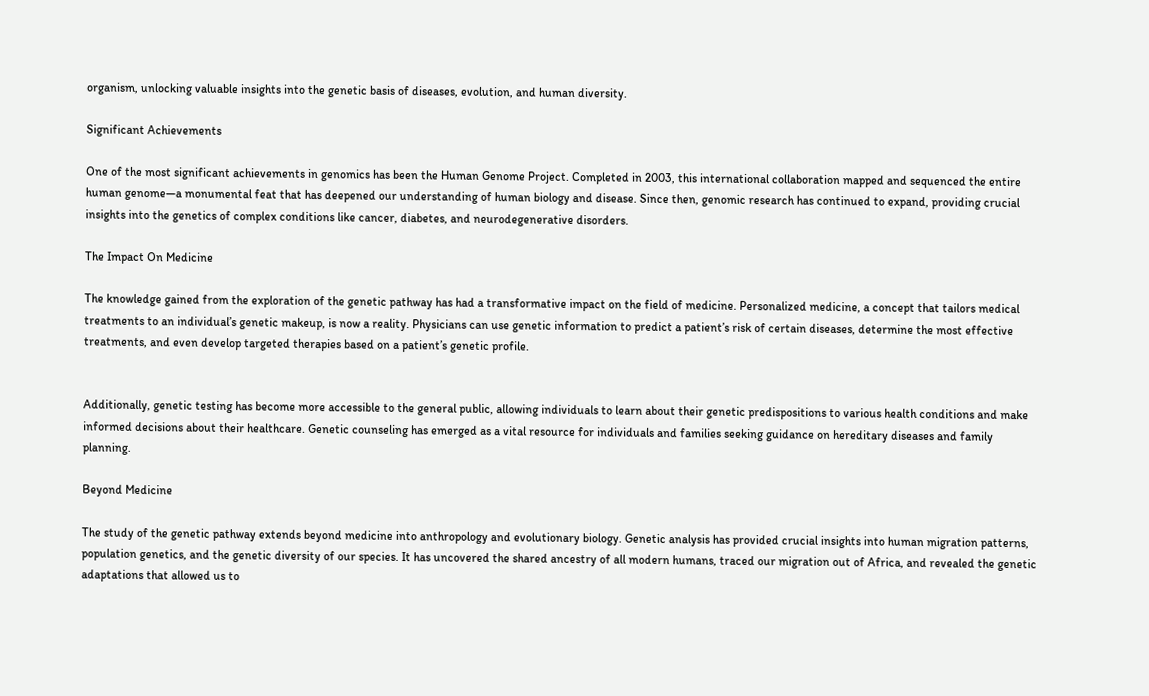organism, unlocking valuable insights into the genetic basis of diseases, evolution, and human diversity.

Significant Achievements

One of the most significant achievements in genomics has been the Human Genome Project. Completed in 2003, this international collaboration mapped and sequenced the entire human genome—a monumental feat that has deepened our understanding of human biology and disease. Since then, genomic research has continued to expand, providing crucial insights into the genetics of complex conditions like cancer, diabetes, and neurodegenerative disorders.

The Impact On Medicine

The knowledge gained from the exploration of the genetic pathway has had a transformative impact on the field of medicine. Personalized medicine, a concept that tailors medical treatments to an individual’s genetic makeup, is now a reality. Physicians can use genetic information to predict a patient’s risk of certain diseases, determine the most effective treatments, and even develop targeted therapies based on a patient’s genetic profile.


Additionally, genetic testing has become more accessible to the general public, allowing individuals to learn about their genetic predispositions to various health conditions and make informed decisions about their healthcare. Genetic counseling has emerged as a vital resource for individuals and families seeking guidance on hereditary diseases and family planning.

Beyond Medicine

The study of the genetic pathway extends beyond medicine into anthropology and evolutionary biology. Genetic analysis has provided crucial insights into human migration patterns, population genetics, and the genetic diversity of our species. It has uncovered the shared ancestry of all modern humans, traced our migration out of Africa, and revealed the genetic adaptations that allowed us to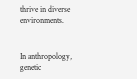thrive in diverse environments.


In anthropology, genetic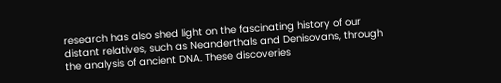research has also shed light on the fascinating history of our distant relatives, such as Neanderthals and Denisovans, through the analysis of ancient DNA. These discoveries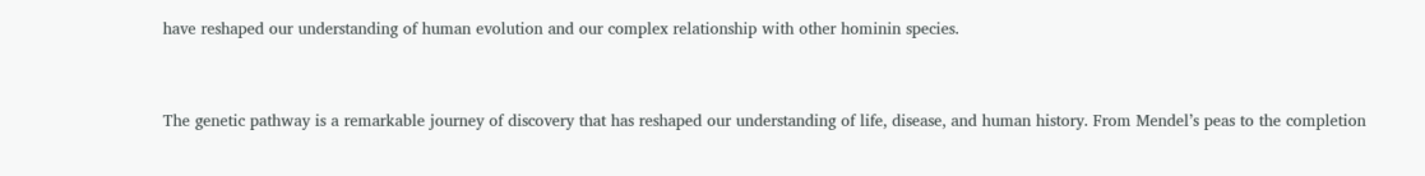have reshaped our understanding of human evolution and our complex relationship with other hominin species.


The genetic pathway is a remarkable journey of discovery that has reshaped our understanding of life, disease, and human history. From Mendel’s peas to the completion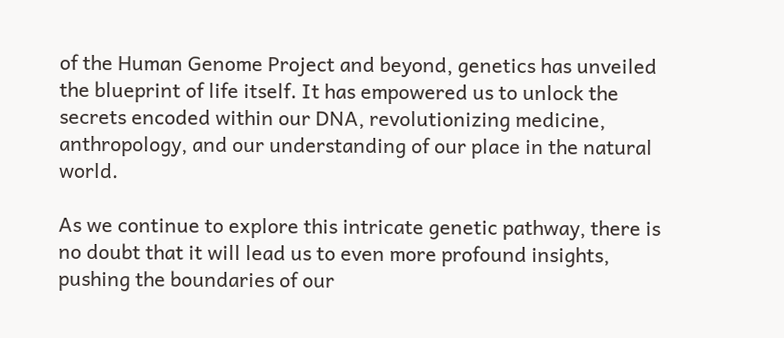of the Human Genome Project and beyond, genetics has unveiled the blueprint of life itself. It has empowered us to unlock the secrets encoded within our DNA, revolutionizing medicine, anthropology, and our understanding of our place in the natural world.

As we continue to explore this intricate genetic pathway, there is no doubt that it will lead us to even more profound insights, pushing the boundaries of our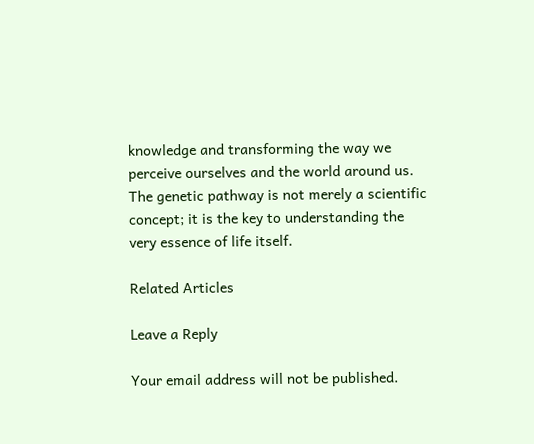knowledge and transforming the way we perceive ourselves and the world around us. The genetic pathway is not merely a scientific concept; it is the key to understanding the very essence of life itself.

Related Articles

Leave a Reply

Your email address will not be published.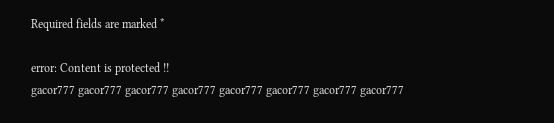Required fields are marked *

error: Content is protected !!
gacor777 gacor777 gacor777 gacor777 gacor777 gacor777 gacor777 gacor777